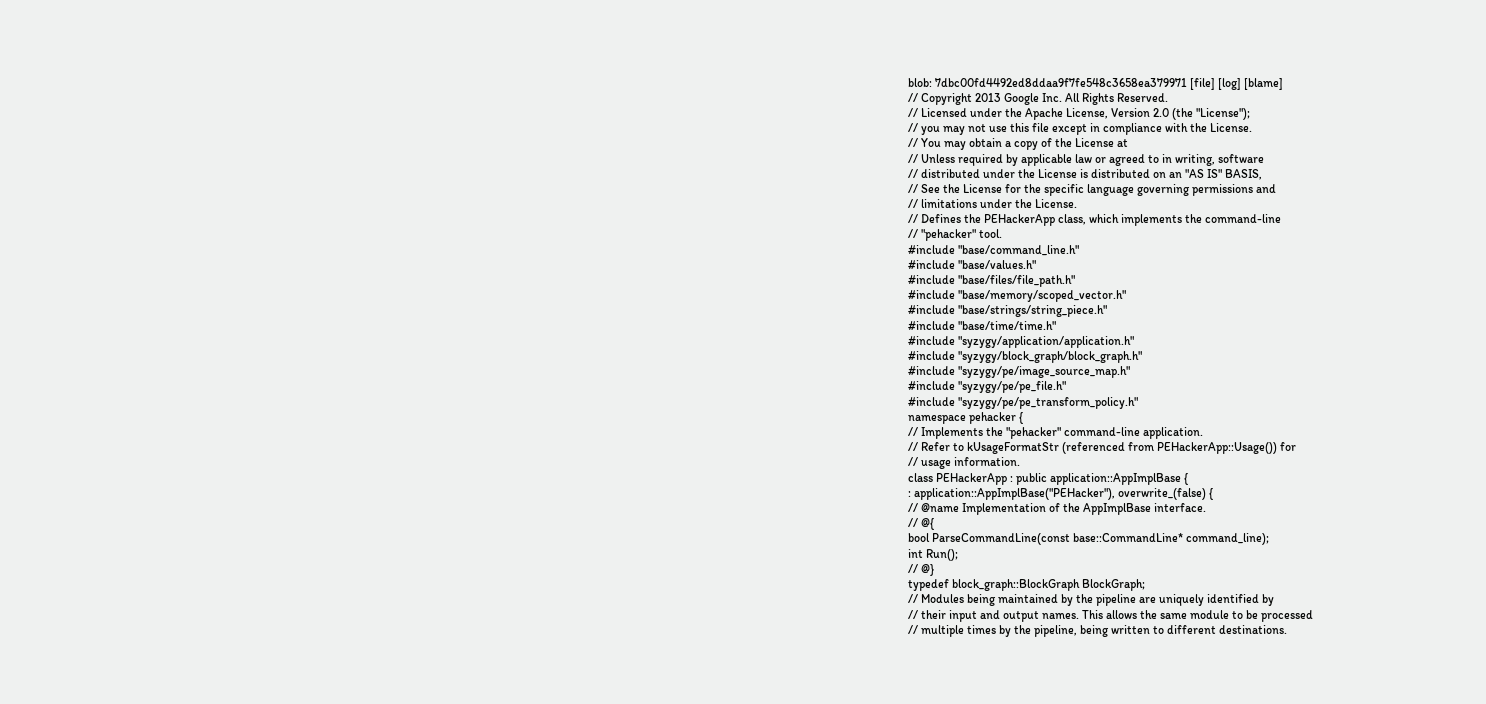blob: 7dbc00fd4492ed8ddaa9f7fe548c3658ea379971 [file] [log] [blame]
// Copyright 2013 Google Inc. All Rights Reserved.
// Licensed under the Apache License, Version 2.0 (the "License");
// you may not use this file except in compliance with the License.
// You may obtain a copy of the License at
// Unless required by applicable law or agreed to in writing, software
// distributed under the License is distributed on an "AS IS" BASIS,
// See the License for the specific language governing permissions and
// limitations under the License.
// Defines the PEHackerApp class, which implements the command-line
// "pehacker" tool.
#include "base/command_line.h"
#include "base/values.h"
#include "base/files/file_path.h"
#include "base/memory/scoped_vector.h"
#include "base/strings/string_piece.h"
#include "base/time/time.h"
#include "syzygy/application/application.h"
#include "syzygy/block_graph/block_graph.h"
#include "syzygy/pe/image_source_map.h"
#include "syzygy/pe/pe_file.h"
#include "syzygy/pe/pe_transform_policy.h"
namespace pehacker {
// Implements the "pehacker" command-line application.
// Refer to kUsageFormatStr (referenced from PEHackerApp::Usage()) for
// usage information.
class PEHackerApp : public application::AppImplBase {
: application::AppImplBase("PEHacker"), overwrite_(false) {
// @name Implementation of the AppImplBase interface.
// @{
bool ParseCommandLine(const base::CommandLine* command_line);
int Run();
// @}
typedef block_graph::BlockGraph BlockGraph;
// Modules being maintained by the pipeline are uniquely identified by
// their input and output names. This allows the same module to be processed
// multiple times by the pipeline, being written to different destinations.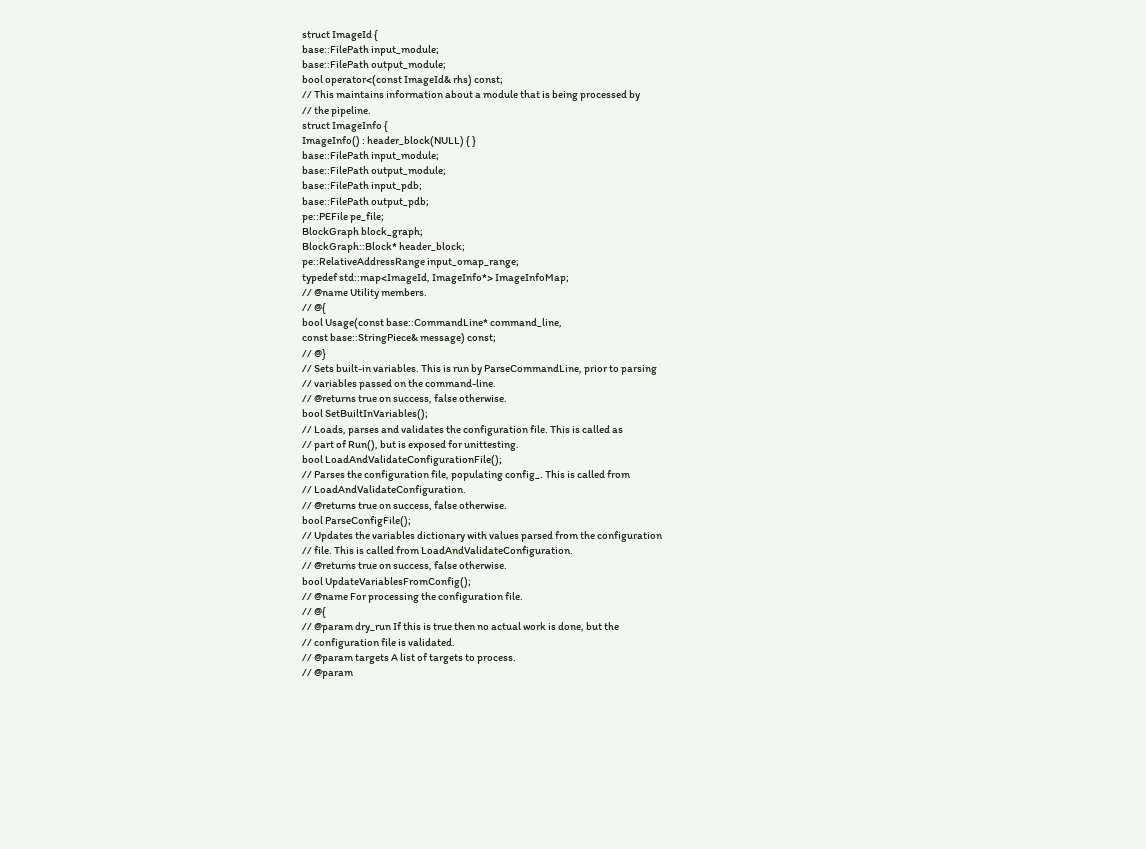struct ImageId {
base::FilePath input_module;
base::FilePath output_module;
bool operator<(const ImageId& rhs) const;
// This maintains information about a module that is being processed by
// the pipeline.
struct ImageInfo {
ImageInfo() : header_block(NULL) { }
base::FilePath input_module;
base::FilePath output_module;
base::FilePath input_pdb;
base::FilePath output_pdb;
pe::PEFile pe_file;
BlockGraph block_graph;
BlockGraph::Block* header_block;
pe::RelativeAddressRange input_omap_range;
typedef std::map<ImageId, ImageInfo*> ImageInfoMap;
// @name Utility members.
// @{
bool Usage(const base::CommandLine* command_line,
const base::StringPiece& message) const;
// @}
// Sets built-in variables. This is run by ParseCommandLine, prior to parsing
// variables passed on the command-line.
// @returns true on success, false otherwise.
bool SetBuiltInVariables();
// Loads, parses and validates the configuration file. This is called as
// part of Run(), but is exposed for unittesting.
bool LoadAndValidateConfigurationFile();
// Parses the configuration file, populating config_. This is called from
// LoadAndValidateConfiguration.
// @returns true on success, false otherwise.
bool ParseConfigFile();
// Updates the variables dictionary with values parsed from the configuration
// file. This is called from LoadAndValidateConfiguration.
// @returns true on success, false otherwise.
bool UpdateVariablesFromConfig();
// @name For processing the configuration file.
// @{
// @param dry_run If this is true then no actual work is done, but the
// configuration file is validated.
// @param targets A list of targets to process.
// @param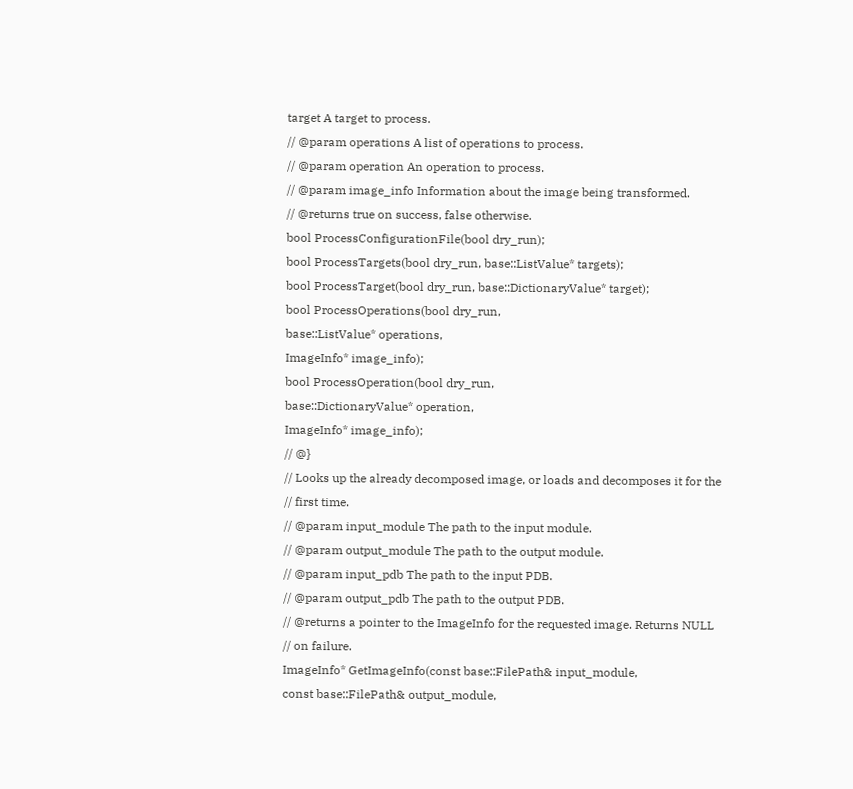target A target to process.
// @param operations A list of operations to process.
// @param operation An operation to process.
// @param image_info Information about the image being transformed.
// @returns true on success, false otherwise.
bool ProcessConfigurationFile(bool dry_run);
bool ProcessTargets(bool dry_run, base::ListValue* targets);
bool ProcessTarget(bool dry_run, base::DictionaryValue* target);
bool ProcessOperations(bool dry_run,
base::ListValue* operations,
ImageInfo* image_info);
bool ProcessOperation(bool dry_run,
base::DictionaryValue* operation,
ImageInfo* image_info);
// @}
// Looks up the already decomposed image, or loads and decomposes it for the
// first time.
// @param input_module The path to the input module.
// @param output_module The path to the output module.
// @param input_pdb The path to the input PDB.
// @param output_pdb The path to the output PDB.
// @returns a pointer to the ImageInfo for the requested image. Returns NULL
// on failure.
ImageInfo* GetImageInfo(const base::FilePath& input_module,
const base::FilePath& output_module,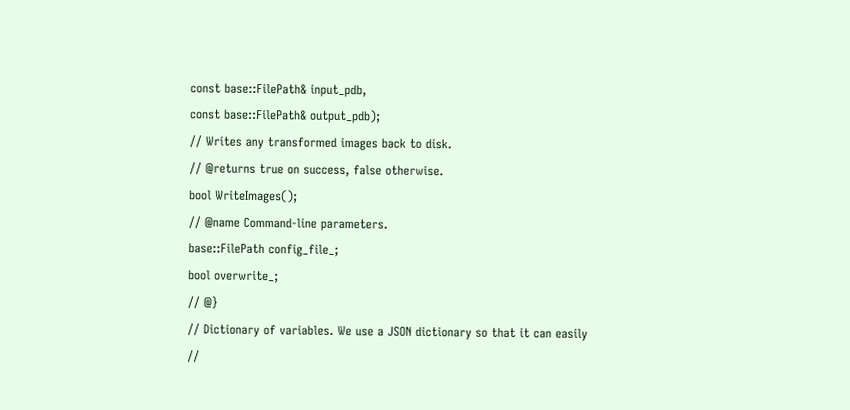const base::FilePath& input_pdb,
const base::FilePath& output_pdb);
// Writes any transformed images back to disk.
// @returns true on success, false otherwise.
bool WriteImages();
// @name Command-line parameters.
base::FilePath config_file_;
bool overwrite_;
// @}
// Dictionary of variables. We use a JSON dictionary so that it can easily
//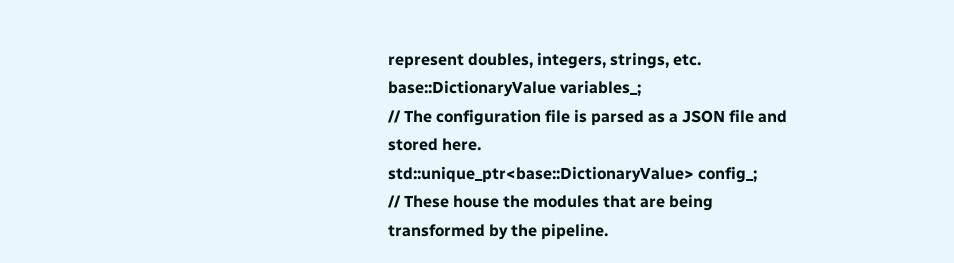represent doubles, integers, strings, etc.
base::DictionaryValue variables_;
// The configuration file is parsed as a JSON file and stored here.
std::unique_ptr<base::DictionaryValue> config_;
// These house the modules that are being transformed by the pipeline.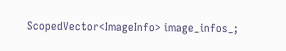ScopedVector<ImageInfo> image_infos_;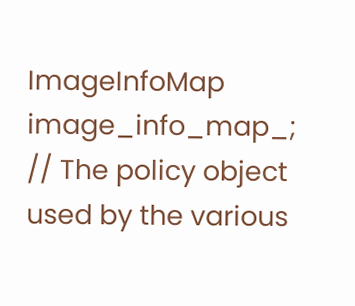ImageInfoMap image_info_map_;
// The policy object used by the various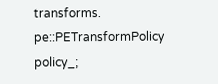transforms.
pe::PETransformPolicy policy_;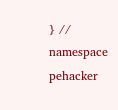} // namespace pehacker